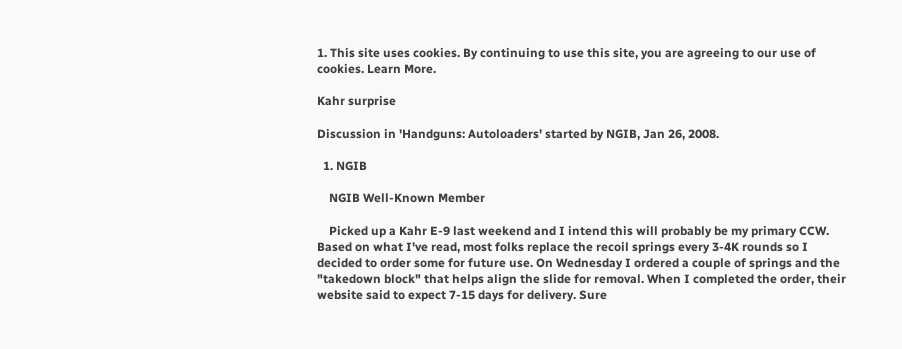1. This site uses cookies. By continuing to use this site, you are agreeing to our use of cookies. Learn More.

Kahr surprise

Discussion in 'Handguns: Autoloaders' started by NGIB, Jan 26, 2008.

  1. NGIB

    NGIB Well-Known Member

    Picked up a Kahr E-9 last weekend and I intend this will probably be my primary CCW. Based on what I've read, most folks replace the recoil springs every 3-4K rounds so I decided to order some for future use. On Wednesday I ordered a couple of springs and the "takedown block" that helps align the slide for removal. When I completed the order, their website said to expect 7-15 days for delivery. Sure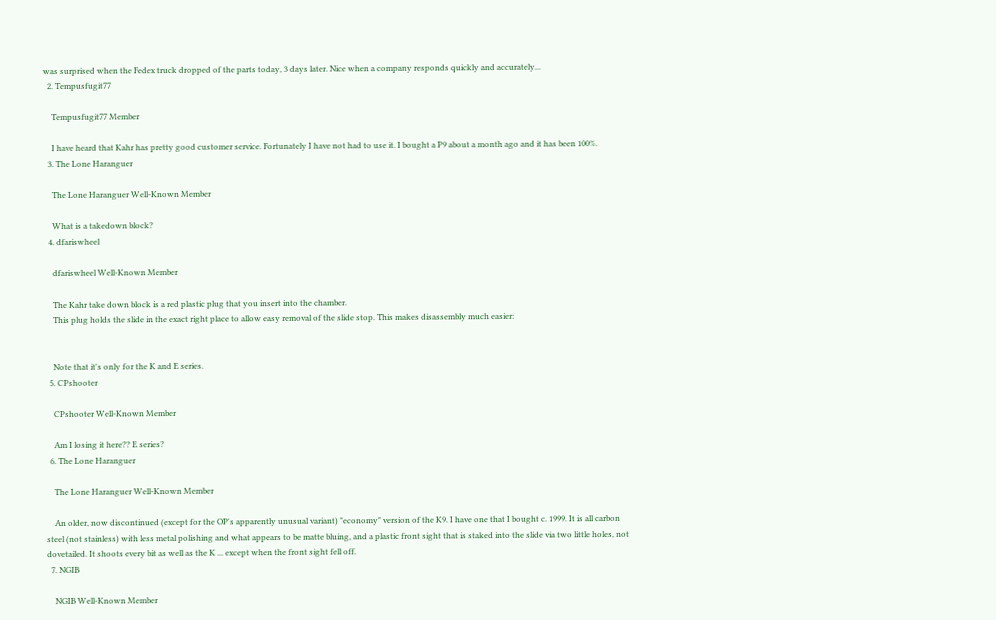was surprised when the Fedex truck dropped of the parts today, 3 days later. Nice when a company responds quickly and accurately...
  2. Tempusfugit77

    Tempusfugit77 Member

    I have heard that Kahr has pretty good customer service. Fortunately I have not had to use it. I bought a P9 about a month ago and it has been 100%.
  3. The Lone Haranguer

    The Lone Haranguer Well-Known Member

    What is a takedown block?
  4. dfariswheel

    dfariswheel Well-Known Member

    The Kahr take down block is a red plastic plug that you insert into the chamber.
    This plug holds the slide in the exact right place to allow easy removal of the slide stop. This makes disassembly much easier:


    Note that it's only for the K and E series.
  5. CPshooter

    CPshooter Well-Known Member

    Am I losing it here?? E series?
  6. The Lone Haranguer

    The Lone Haranguer Well-Known Member

    An older, now discontinued (except for the OP's apparently unusual variant) "economy" version of the K9. I have one that I bought c. 1999. It is all carbon steel (not stainless) with less metal polishing and what appears to be matte bluing, and a plastic front sight that is staked into the slide via two little holes, not dovetailed. It shoots every bit as well as the K ... except when the front sight fell off.
  7. NGIB

    NGIB Well-Known Member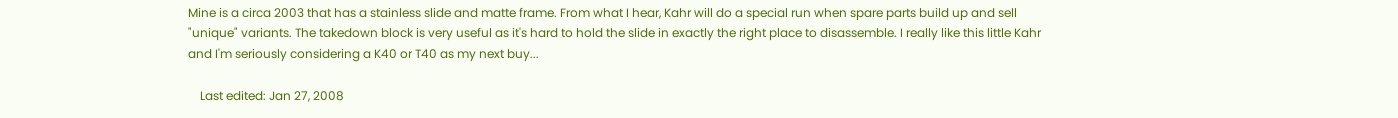Mine is a circa 2003 that has a stainless slide and matte frame. From what I hear, Kahr will do a special run when spare parts build up and sell "unique" variants. The takedown block is very useful as it's hard to hold the slide in exactly the right place to disassemble. I really like this little Kahr and I'm seriously considering a K40 or T40 as my next buy...

    Last edited: Jan 27, 2008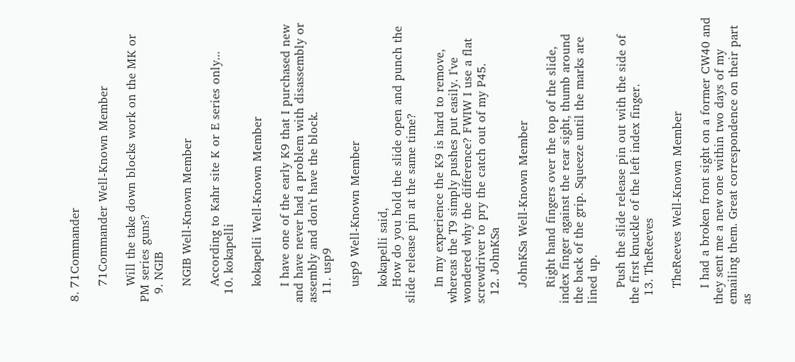8. 71Commander

    71Commander Well-Known Member

    Will the take down blocks work on the MK or PM series guns?
  9. NGIB

    NGIB Well-Known Member

    According to Kahr site K or E series only...
  10. kokapelli

    kokapelli Well-Known Member

    I have one of the early K9 that I purchased new and have never had a problem with disassembly or assembly and don't have the block.
  11. usp9

    usp9 Well-Known Member

    kokapelli said,
    How do you hold the slide open and punch the slide release pin at the same time?

    In my experience the K9 is hard to remove, whereas the T9 simply pushes put easily. I've wondered why the difference? FWIW I use a flat screwdriver to pry the catch out of my P45.
  12. JohnKSa

    JohnKSa Well-Known Member

    Right hand fingers over the top of the slide, index finger against the rear sight, thumb around the back of the grip. Squeeze until the marks are lined up.

    Push the slide release pin out with the side of the first knuckle of the left index finger.
  13. TheReeves

    TheReeves Well-Known Member

    I had a broken front sight on a former CW40 and they sent me a new one within two days of my emailing them. Great correspondence on their part as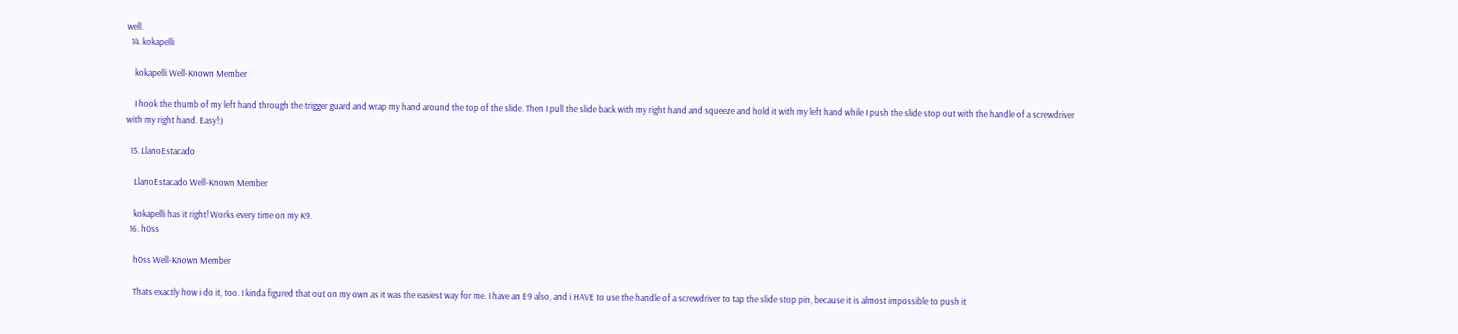well.
  14. kokapelli

    kokapelli Well-Known Member

    I hook the thumb of my left hand through the trigger guard and wrap my hand around the top of the slide. Then I pull the slide back with my right hand and squeeze and hold it with my left hand while I push the slide stop out with the handle of a screwdriver with my right hand. Easy!:)

  15. LlanoEstacado

    LlanoEstacado Well-Known Member

    kokapelli has it right! Works every time on my K9.
  16. h0ss

    h0ss Well-Known Member

    Thats exactly how i do it, too. I kinda figured that out on my own as it was the easiest way for me. I have an E9 also, and i HAVE to use the handle of a screwdriver to tap the slide stop pin, because it is almost impossible to push it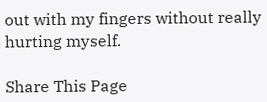out with my fingers without really hurting myself.

Share This Page